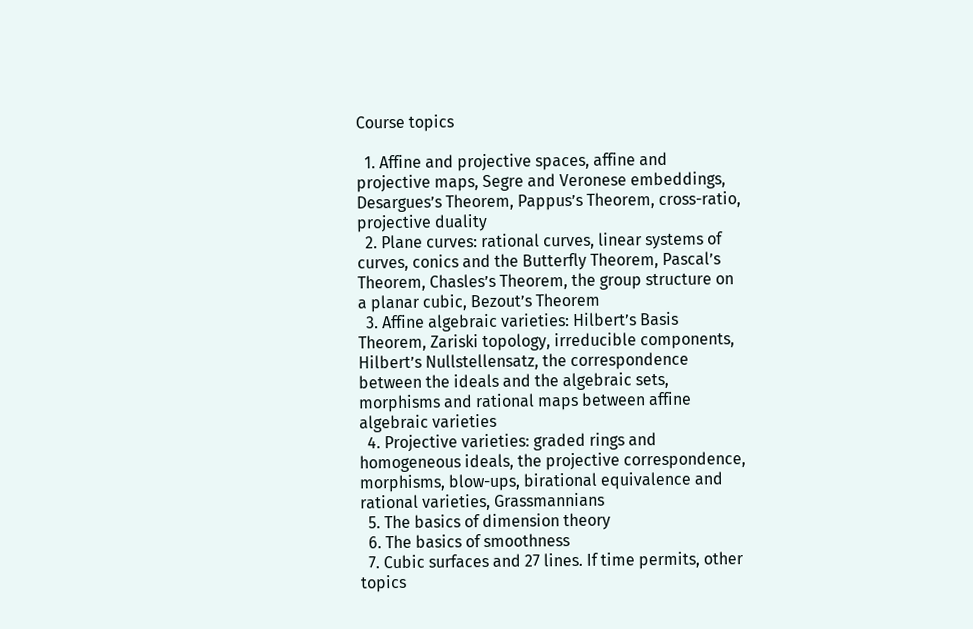Course topics

  1. Affine and projective spaces, affine and projective maps, Segre and Veronese embeddings, Desargues’s Theorem, Pappus’s Theorem, cross-ratio, projective duality
  2. Plane curves: rational curves, linear systems of curves, conics and the Butterfly Theorem, Pascal’s Theorem, Chasles’s Theorem, the group structure on a planar cubic, Bezout’s Theorem
  3. Affine algebraic varieties: Hilbert’s Basis Theorem, Zariski topology, irreducible components, Hilbert’s Nullstellensatz, the correspondence between the ideals and the algebraic sets, morphisms and rational maps between affine algebraic varieties
  4. Projective varieties: graded rings and homogeneous ideals, the projective correspondence, morphisms, blow-ups, birational equivalence and rational varieties, Grassmannians
  5. The basics of dimension theory
  6. The basics of smoothness
  7. Cubic surfaces and 27 lines. If time permits, other topics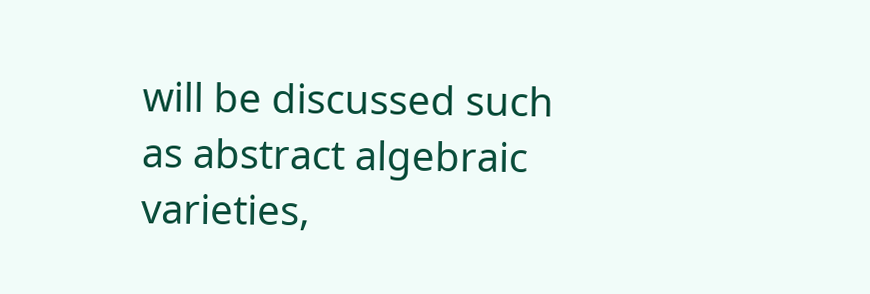will be discussed such as abstract algebraic varieties,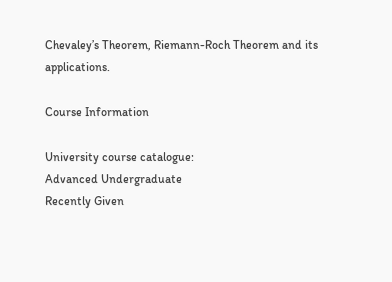Chevaley’s Theorem, Riemann-Roch Theorem and its applications.

Course Information

University course catalogue:
Advanced Undergraduate
Recently Given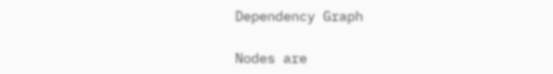Dependency Graph

Nodes are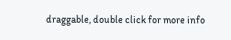draggable, double click for more info